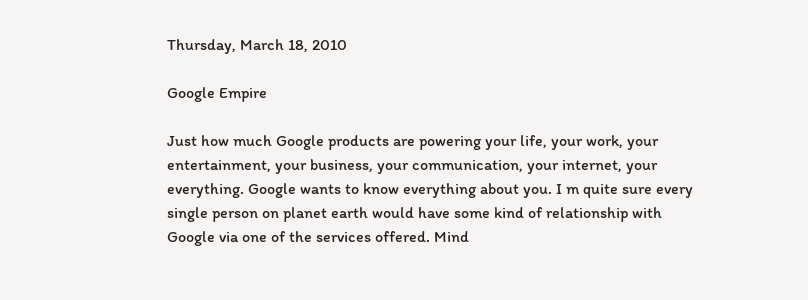Thursday, March 18, 2010

Google Empire

Just how much Google products are powering your life, your work, your entertainment, your business, your communication, your internet, your everything. Google wants to know everything about you. I m quite sure every single person on planet earth would have some kind of relationship with Google via one of the services offered. Mind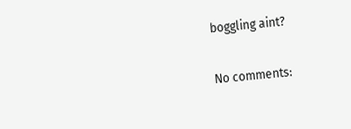boggling aint?

No comments: